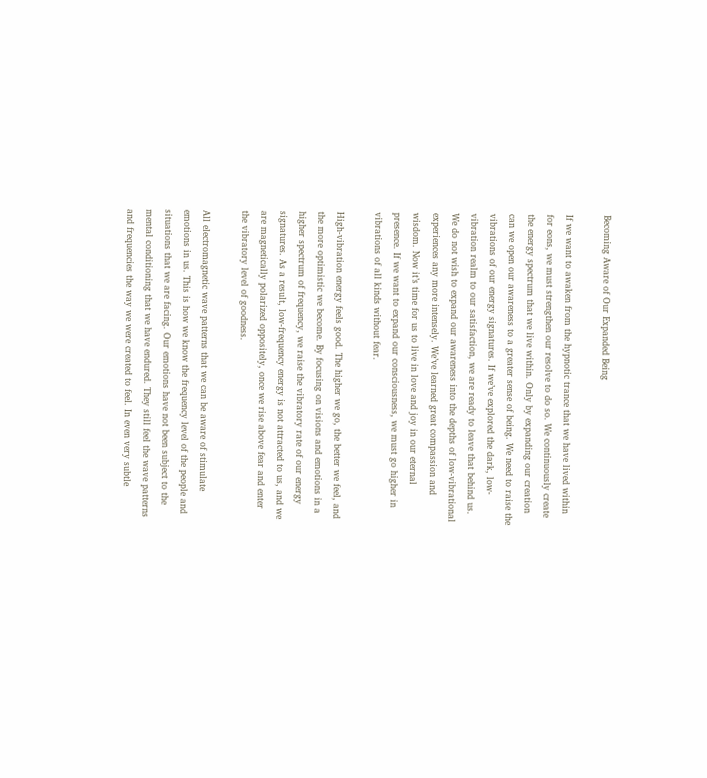Becoming Aware of Our Expanded Being

If we want to awaken from the hypnotic trance that we have lived within for eons, we must strengthen our resolve to do so. We continuously create the energy spectrum that we live within. Only by expanding our creation can we open our awareness to a greater sense of being. We need to raise the vibrations of our energy signatures. If we’ve explored the dark, low-vibration realm to our satisfaction, we are ready to leave that behind us. We do not wish to expand our awareness into the depths of low-vibrational experiences any more intensely. We’ve learned great compassion and wisdom. Now it’s time for us to live in love and joy in our eternal presence. If we want to expand our consciousness, we must go higher in vibrations of all kinds without fear.

High-vibration energy feels good. The higher we go, the better we feel, and the more optimistic we become. By focusing on visions and emotions in a higher spectrum of frequency, we raise the vibratory rate of our energy signatures. As a result, low-frequency energy is not attracted to us, and we are magnetically polarized oppositely, once we rise above fear and enter the vibratory level of goodness.

All electromagnetic wave patterns that we can be aware of stimulate emotions in us. This is how we know the frequency level of the people and situations that we are facing. Our emotions have not been subject to the mental conditioning that we have endured. They still feel the wave patterns and frequencies the way we were created to feel. In even very subtle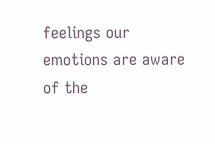feelings our emotions are aware of the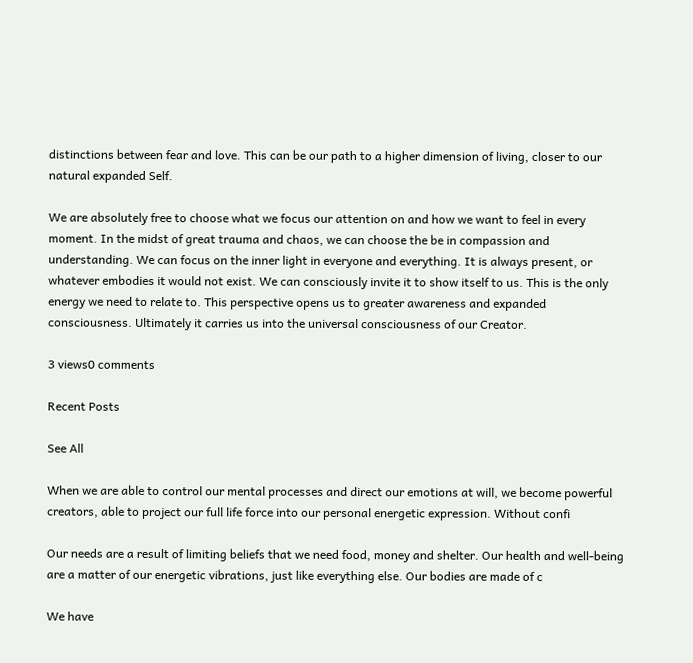distinctions between fear and love. This can be our path to a higher dimension of living, closer to our natural expanded Self.

We are absolutely free to choose what we focus our attention on and how we want to feel in every moment. In the midst of great trauma and chaos, we can choose the be in compassion and understanding. We can focus on the inner light in everyone and everything. It is always present, or whatever embodies it would not exist. We can consciously invite it to show itself to us. This is the only energy we need to relate to. This perspective opens us to greater awareness and expanded consciousness. Ultimately it carries us into the universal consciousness of our Creator.

3 views0 comments

Recent Posts

See All

When we are able to control our mental processes and direct our emotions at will, we become powerful creators, able to project our full life force into our personal energetic expression. Without confi

Our needs are a result of limiting beliefs that we need food, money and shelter. Our health and well-being are a matter of our energetic vibrations, just like everything else. Our bodies are made of c

We have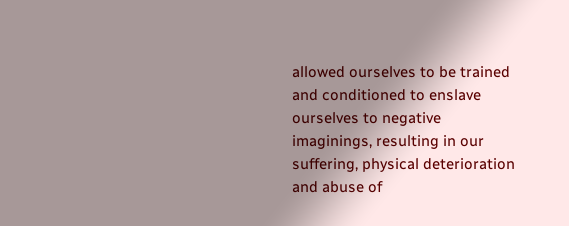allowed ourselves to be trained and conditioned to enslave ourselves to negative imaginings, resulting in our suffering, physical deterioration and abuse of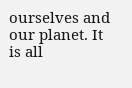ourselves and our planet. It is all